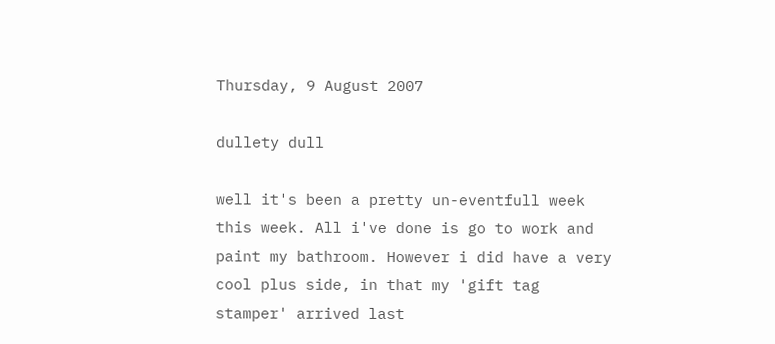Thursday, 9 August 2007

dullety dull

well it's been a pretty un-eventfull week this week. All i've done is go to work and paint my bathroom. However i did have a very cool plus side, in that my 'gift tag stamper' arrived last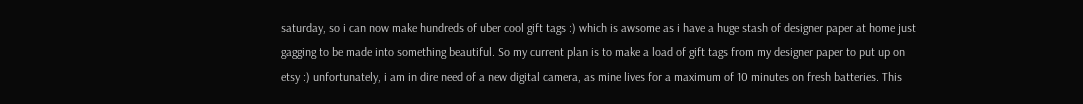saturday, so i can now make hundreds of uber cool gift tags :) which is awsome as i have a huge stash of designer paper at home just gagging to be made into something beautiful. So my current plan is to make a load of gift tags from my designer paper to put up on etsy :) unfortunately, i am in dire need of a new digital camera, as mine lives for a maximum of 10 minutes on fresh batteries. This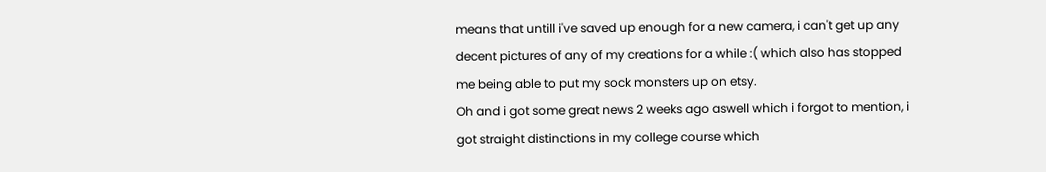means that untill i've saved up enough for a new camera, i can't get up any decent pictures of any of my creations for a while :( which also has stopped me being able to put my sock monsters up on etsy.
Oh and i got some great news 2 weeks ago aswell which i forgot to mention, i got straight distinctions in my college course which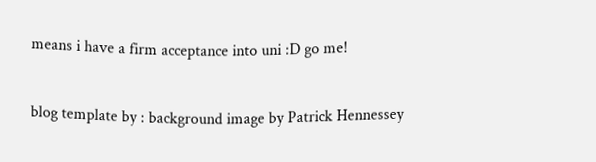means i have a firm acceptance into uni :D go me!


blog template by : background image by Patrick Hennessey